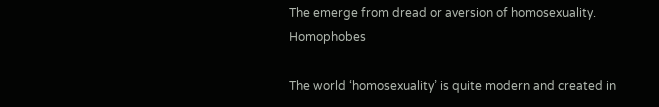The emerge from dread or aversion of homosexuality. Homophobes

The world ‘homosexuality’ is quite modern and created in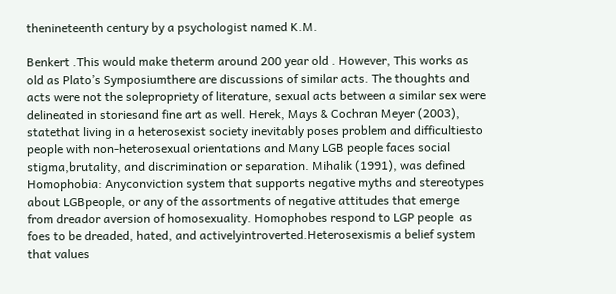thenineteenth century by a psychologist named K.M.

Benkert .This would make theterm around 200 year old . However, This works as old as Plato’s Symposiumthere are discussions of similar acts. The thoughts and acts were not the solepropriety of literature, sexual acts between a similar sex were delineated in storiesand fine art as well. Herek, Mays & Cochran Meyer (2003), statethat living in a heterosexist society inevitably poses problem and difficultiesto people with non-heterosexual orientations and Many LGB people faces social stigma,brutality, and discrimination or separation. Mihalik (1991), was defined Homophobia: Anyconviction system that supports negative myths and stereotypes about LGBpeople, or any of the assortments of negative attitudes that emerge from dreador aversion of homosexuality. Homophobes respond to LGP people  as foes to be dreaded, hated, and activelyintroverted.Heterosexismis a belief system that values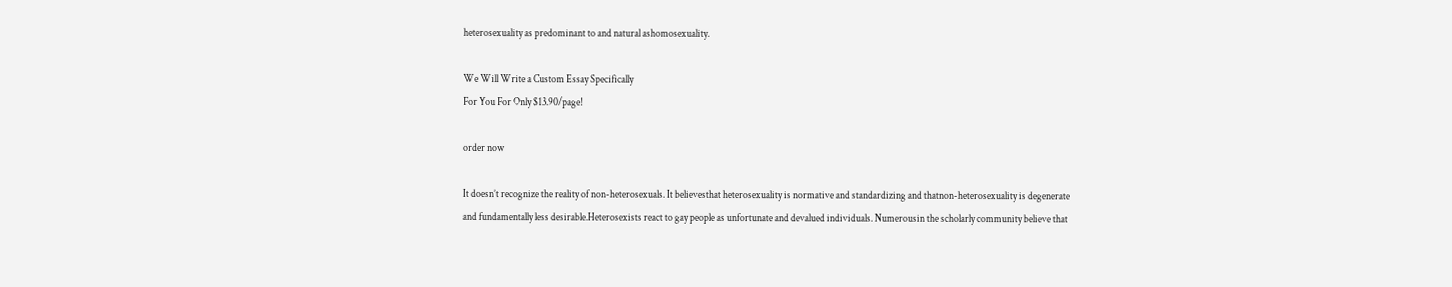heterosexuality as predominant to and natural ashomosexuality.

We Will Write a Custom Essay Specifically
For You For Only $13.90/page!

order now

It doesn’t recognize the reality of non-heterosexuals. It believesthat heterosexuality is normative and standardizing and thatnon-heterosexuality is degenerate and fundamentally less desirable.Heterosexists react to gay people as unfortunate and devalued individuals. Numerousin the scholarly community believe that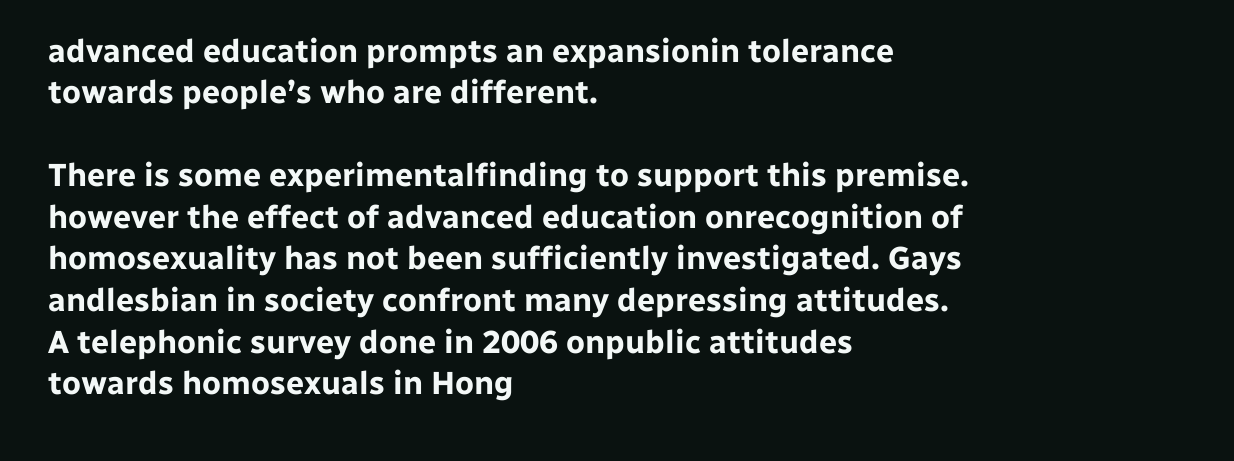advanced education prompts an expansionin tolerance towards people’s who are different.

There is some experimentalfinding to support this premise. however the effect of advanced education onrecognition of homosexuality has not been sufficiently investigated. Gays andlesbian in society confront many depressing attitudes. A telephonic survey done in 2006 onpublic attitudes towards homosexuals in Hong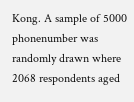Kong. A sample of 5000 phonenumber was randomly drawn where 2068 respondents aged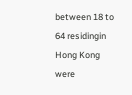between 18 to 64 residingin Hong Kong were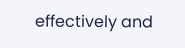effectively and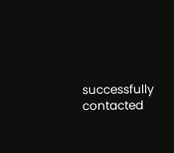successfully contacted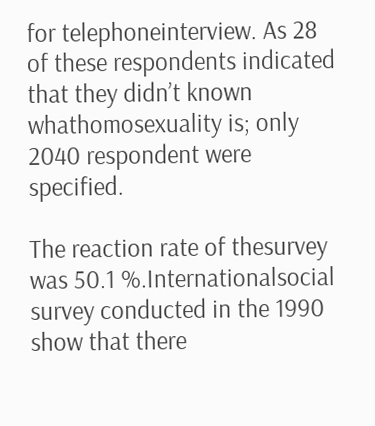for telephoneinterview. As 28 of these respondents indicated that they didn’t known whathomosexuality is; only 2040 respondent were specified.

The reaction rate of thesurvey was 50.1 %.Internationalsocial survey conducted in the 1990 show that there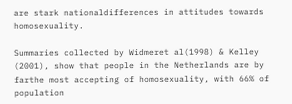are stark nationaldifferences in attitudes towards homosexuality.

Summaries collected by Widmeret al(1998) & Kelley (2001), show that people in the Netherlands are by farthe most accepting of homosexuality, with 66% of population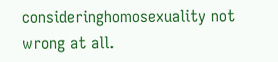consideringhomosexuality not wrong at all.